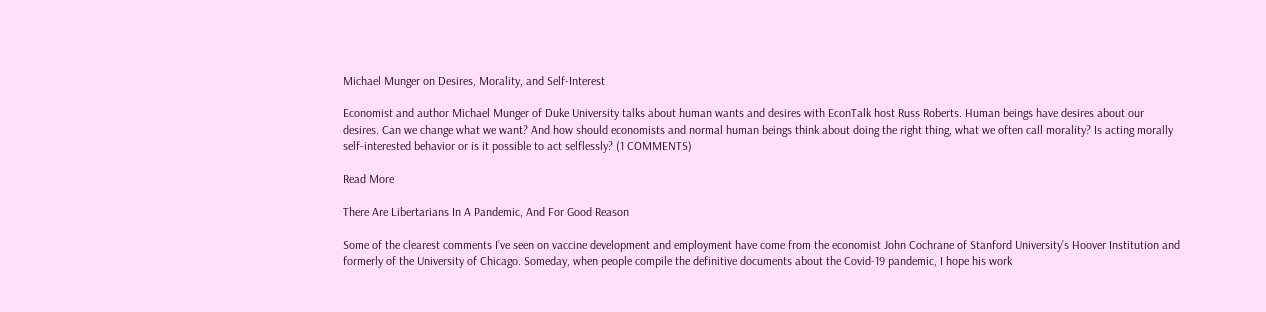Michael Munger on Desires, Morality, and Self-Interest

Economist and author Michael Munger of Duke University talks about human wants and desires with EconTalk host Russ Roberts. Human beings have desires about our desires. Can we change what we want? And how should economists and normal human beings think about doing the right thing, what we often call morality? Is acting morally self-interested behavior or is it possible to act selflessly? (1 COMMENTS)

Read More

There Are Libertarians In A Pandemic, And For Good Reason

Some of the clearest comments I’ve seen on vaccine development and employment have come from the economist John Cochrane of Stanford University’s Hoover Institution and formerly of the University of Chicago. Someday, when people compile the definitive documents about the Covid-19 pandemic, I hope his work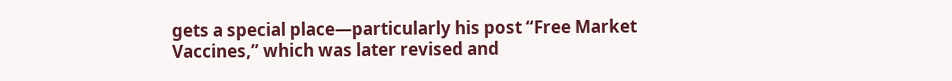gets a special place—particularly his post “Free Market Vaccines,” which was later revised and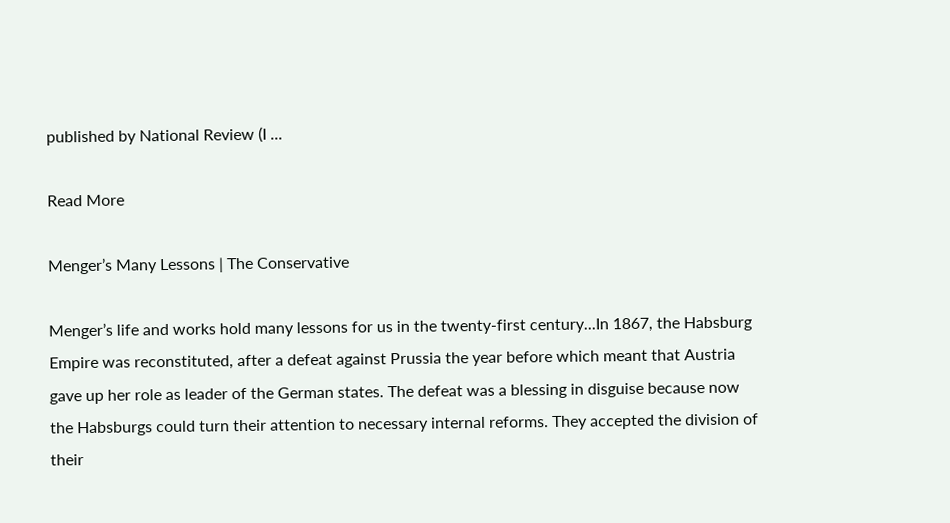published by National Review (I ...

Read More

Menger’s Many Lessons | The Conservative

Menger’s life and works hold many lessons for us in the twenty-first century...In 1867, the Habsburg Empire was reconstituted, after a defeat against Prussia the year before which meant that Austria gave up her role as leader of the German states. The defeat was a blessing in disguise because now the Habsburgs could turn their attention to necessary internal reforms. They accepted the division of their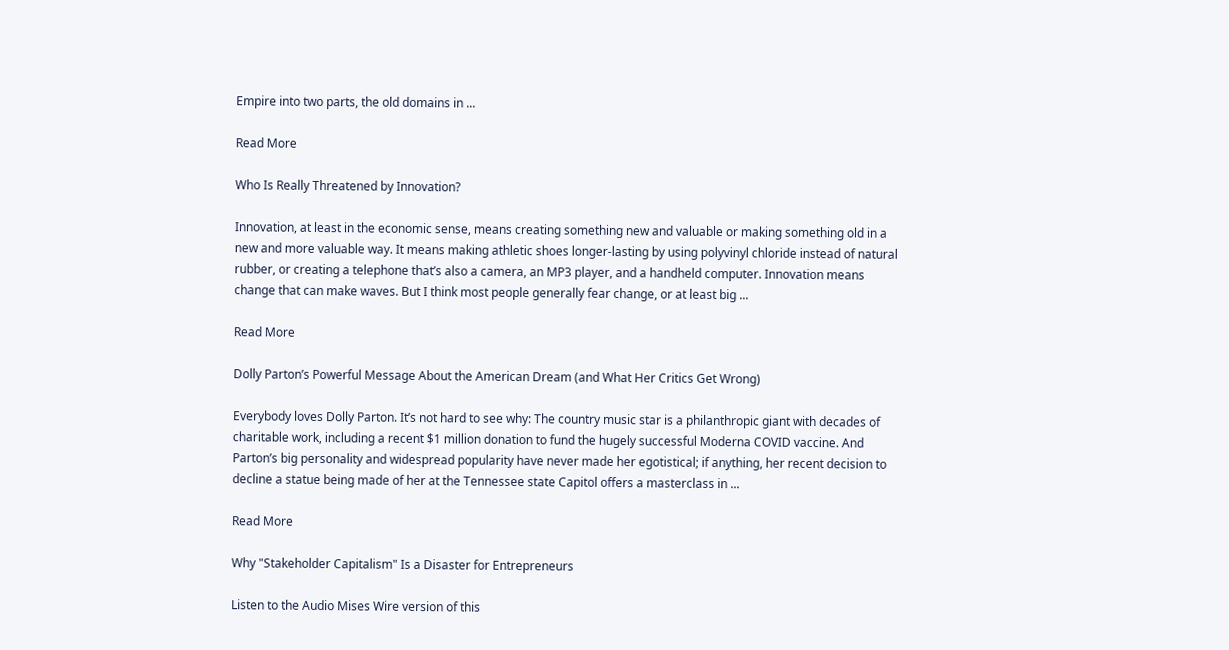Empire into two parts, the old domains in ...

Read More

Who Is Really Threatened by Innovation?

Innovation, at least in the economic sense, means creating something new and valuable or making something old in a new and more valuable way. It means making athletic shoes longer-lasting by using polyvinyl chloride instead of natural rubber, or creating a telephone that’s also a camera, an MP3 player, and a handheld computer. Innovation means change that can make waves. But I think most people generally fear change, or at least big ...

Read More

Dolly Parton’s Powerful Message About the American Dream (and What Her Critics Get Wrong)

Everybody loves Dolly Parton. It’s not hard to see why: The country music star is a philanthropic giant with decades of charitable work, including a recent $1 million donation to fund the hugely successful Moderna COVID vaccine. And Parton’s big personality and widespread popularity have never made her egotistical; if anything, her recent decision to decline a statue being made of her at the Tennessee state Capitol offers a masterclass in ...

Read More

Why "Stakeholder Capitalism" Is a Disaster for Entrepreneurs

Listen to the Audio Mises Wire version of this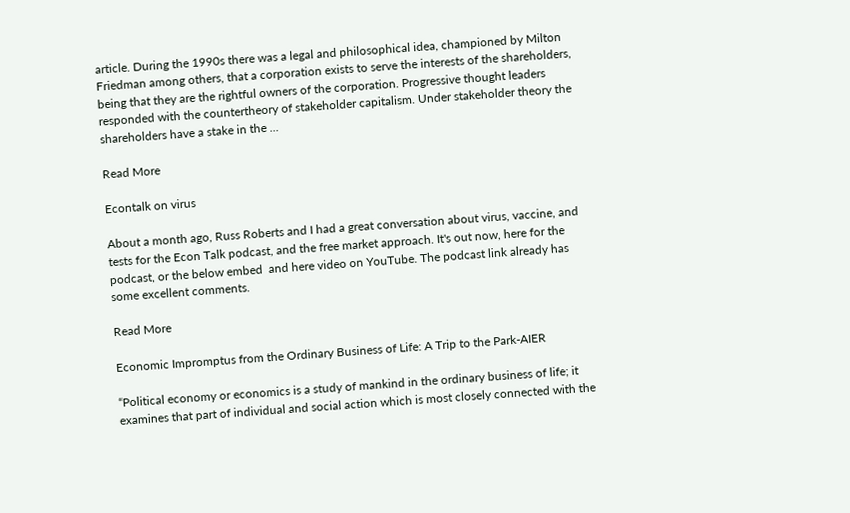article. During the 1990s there was a legal and philosophical idea, championed by Milton Friedman among others, that a corporation exists to serve the interests of the shareholders, being that they are the rightful owners of the corporation. Progressive thought leaders responded with the countertheory of stakeholder capitalism. Under stakeholder theory the shareholders have a stake in the ...

Read More

Econtalk on virus

About a month ago, Russ Roberts and I had a great conversation about virus, vaccine, and tests for the Econ Talk podcast, and the free market approach. It's out now, here for the podcast, or the below embed  and here video on YouTube. The podcast link already has some excellent comments.

Read More

Economic Impromptus from the Ordinary Business of Life: A Trip to the Park-AIER

“Political economy or economics is a study of mankind in the ordinary business of life; it examines that part of individual and social action which is most closely connected with the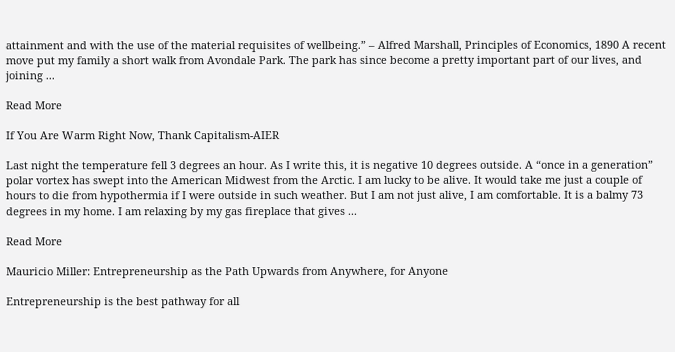attainment and with the use of the material requisites of wellbeing.” – Alfred Marshall, Principles of Economics, 1890 A recent move put my family a short walk from Avondale Park. The park has since become a pretty important part of our lives, and joining ...

Read More

If You Are Warm Right Now, Thank Capitalism-AIER

Last night the temperature fell 3 degrees an hour. As I write this, it is negative 10 degrees outside. A “once in a generation” polar vortex has swept into the American Midwest from the Arctic. I am lucky to be alive. It would take me just a couple of hours to die from hypothermia if I were outside in such weather. But I am not just alive, I am comfortable. It is a balmy 73 degrees in my home. I am relaxing by my gas fireplace that gives ...

Read More

Mauricio Miller: Entrepreneurship as the Path Upwards from Anywhere, for Anyone

Entrepreneurship is the best pathway for all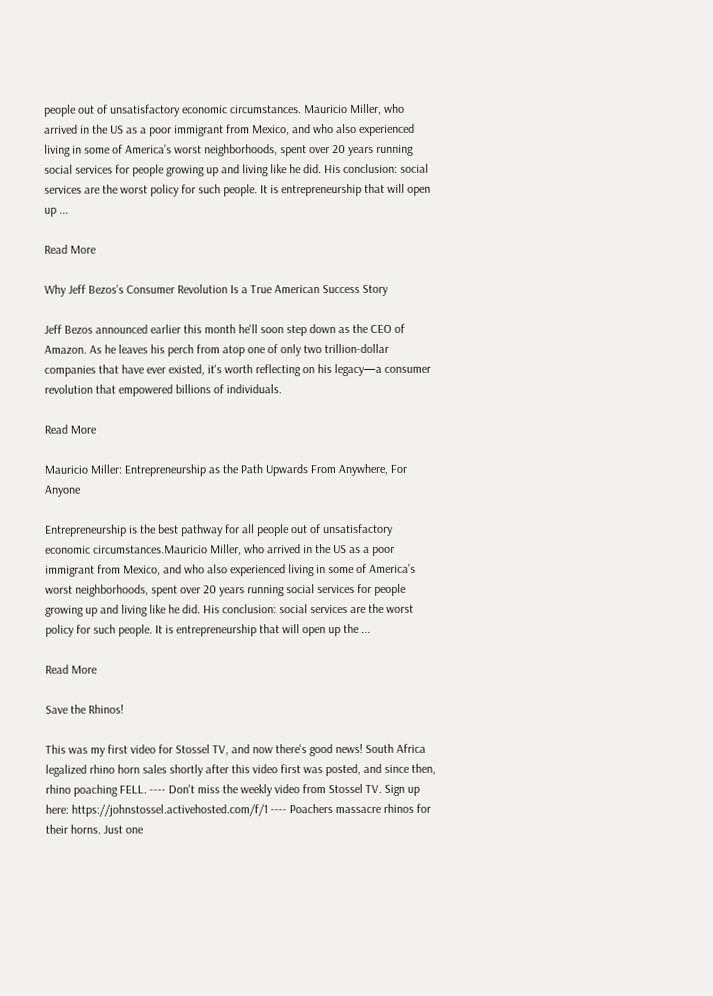people out of unsatisfactory economic circumstances. Mauricio Miller, who arrived in the US as a poor immigrant from Mexico, and who also experienced living in some of America’s worst neighborhoods, spent over 20 years running social services for people growing up and living like he did. His conclusion: social services are the worst policy for such people. It is entrepreneurship that will open up ...

Read More

Why Jeff Bezos’s Consumer Revolution Is a True American Success Story

Jeff Bezos announced earlier this month he'll soon step down as the CEO of Amazon. As he leaves his perch from atop one of only two trillion-dollar companies that have ever existed, it's worth reflecting on his legacy—a consumer revolution that empowered billions of individuals.

Read More

Mauricio Miller: Entrepreneurship as the Path Upwards From Anywhere, For Anyone

Entrepreneurship is the best pathway for all people out of unsatisfactory economic circumstances.Mauricio Miller, who arrived in the US as a poor immigrant from Mexico, and who also experienced living in some of America’s worst neighborhoods, spent over 20 years running social services for people growing up and living like he did. His conclusion: social services are the worst policy for such people. It is entrepreneurship that will open up the ...

Read More

Save the Rhinos!

This was my first video for Stossel TV, and now there's good news! South Africa legalized rhino horn sales shortly after this video first was posted, and since then, rhino poaching FELL. ---- Don't miss the weekly video from Stossel TV. Sign up here: https://johnstossel.activehosted.com/f/1 ---- Poachers massacre rhinos for their horns. Just one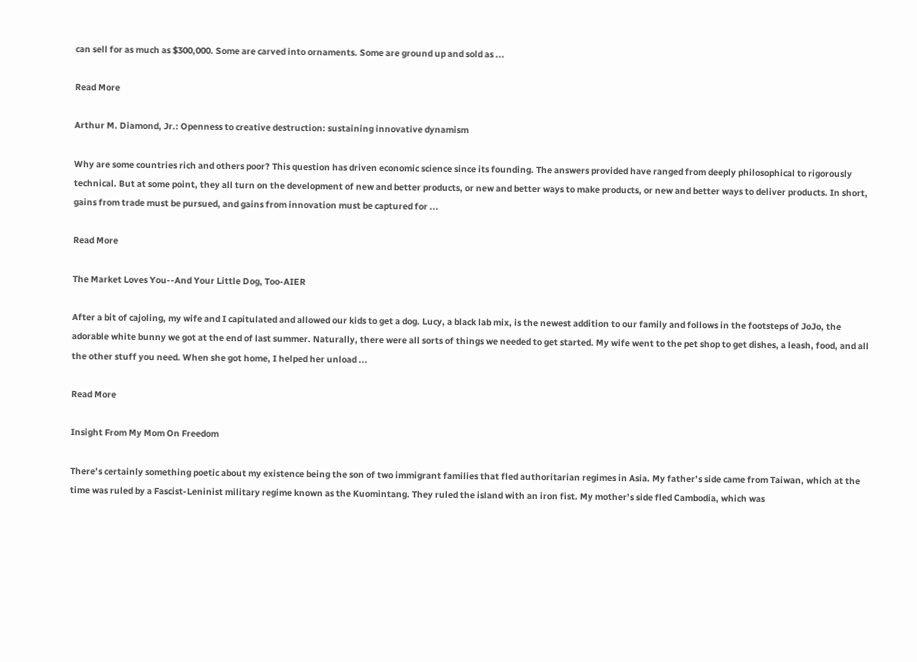can sell for as much as $300,000. Some are carved into ornaments. Some are ground up and sold as ...

Read More

Arthur M. Diamond, Jr.: Openness to creative destruction: sustaining innovative dynamism

Why are some countries rich and others poor? This question has driven economic science since its founding. The answers provided have ranged from deeply philosophical to rigorously technical. But at some point, they all turn on the development of new and better products, or new and better ways to make products, or new and better ways to deliver products. In short, gains from trade must be pursued, and gains from innovation must be captured for ...

Read More

The Market Loves You--And Your Little Dog, Too-AIER

After a bit of cajoling, my wife and I capitulated and allowed our kids to get a dog. Lucy, a black lab mix, is the newest addition to our family and follows in the footsteps of JoJo, the adorable white bunny we got at the end of last summer. Naturally, there were all sorts of things we needed to get started. My wife went to the pet shop to get dishes, a leash, food, and all the other stuff you need. When she got home, I helped her unload ...

Read More

Insight From My Mom On Freedom

There’s certainly something poetic about my existence being the son of two immigrant families that fled authoritarian regimes in Asia. My father’s side came from Taiwan, which at the time was ruled by a Fascist-Leninist military regime known as the Kuomintang. They ruled the island with an iron fist. My mother’s side fled Cambodia, which was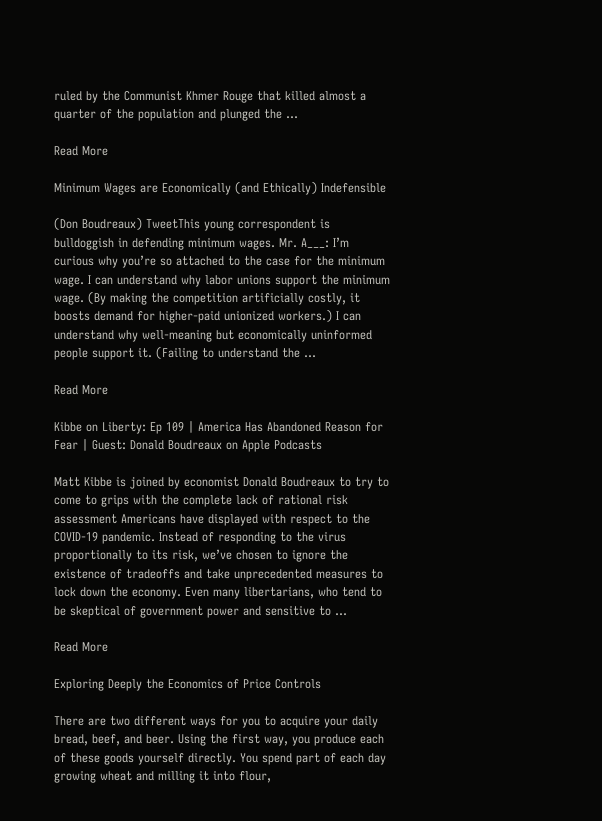ruled by the Communist Khmer Rouge that killed almost a quarter of the population and plunged the ...

Read More

Minimum Wages are Economically (and Ethically) Indefensible

(Don Boudreaux) TweetThis young correspondent is bulldoggish in defending minimum wages. Mr. A___: I’m curious why you’re so attached to the case for the minimum wage. I can understand why labor unions support the minimum wage. (By making the competition artificially costly, it boosts demand for higher-paid unionized workers.) I can understand why well-meaning but economically uninformed people support it. (Failing to understand the ...

Read More

Kibbe on Liberty: Ep 109 | America Has Abandoned Reason for Fear | Guest: Donald Boudreaux on Apple Podcasts

Matt Kibbe is joined by economist Donald Boudreaux to try to come to grips with the complete lack of rational risk assessment Americans have displayed with respect to the COVID-19 pandemic. Instead of responding to the virus proportionally to its risk, we’ve chosen to ignore the existence of tradeoffs and take unprecedented measures to lock down the economy. Even many libertarians, who tend to be skeptical of government power and sensitive to ...

Read More

Exploring Deeply the Economics of Price Controls

There are two different ways for you to acquire your daily bread, beef, and beer. Using the first way, you produce each of these goods yourself directly. You spend part of each day growing wheat and milling it into flour,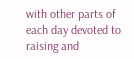with other parts of each day devoted to raising and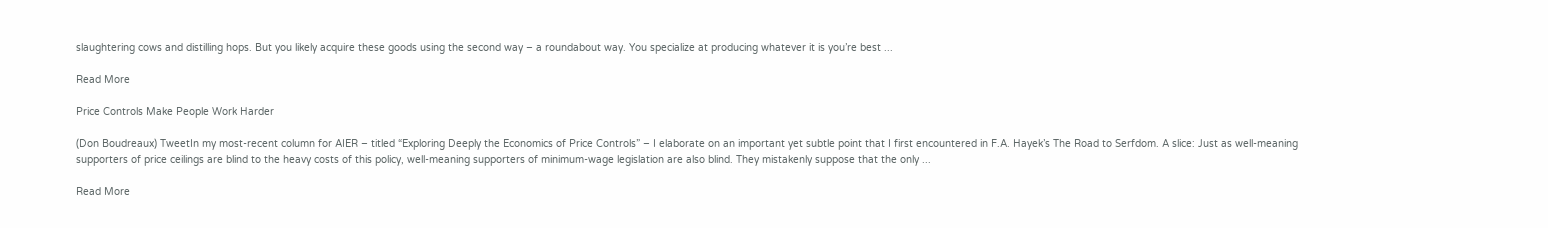slaughtering cows and distilling hops. But you likely acquire these goods using the second way – a roundabout way. You specialize at producing whatever it is you’re best ...

Read More

Price Controls Make People Work Harder

(Don Boudreaux) TweetIn my most-recent column for AIER – titled “Exploring Deeply the Economics of Price Controls” – I elaborate on an important yet subtle point that I first encountered in F.A. Hayek’s The Road to Serfdom. A slice: Just as well-meaning supporters of price ceilings are blind to the heavy costs of this policy, well-meaning supporters of minimum-wage legislation are also blind. They mistakenly suppose that the only ...

Read More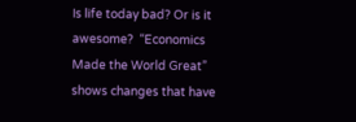Is life today bad? Or is it awesome?  “Economics Made the World Great” shows changes that have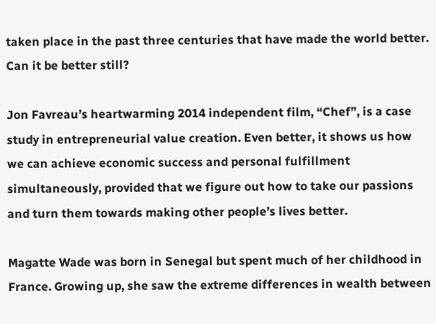taken place in the past three centuries that have made the world better. Can it be better still?

Jon Favreau’s heartwarming 2014 independent film, “Chef”, is a case study in entrepreneurial value creation. Even better, it shows us how we can achieve economic success and personal fulfillment simultaneously, provided that we figure out how to take our passions and turn them towards making other people’s lives better.

Magatte Wade was born in Senegal but spent much of her childhood in France. Growing up, she saw the extreme differences in wealth between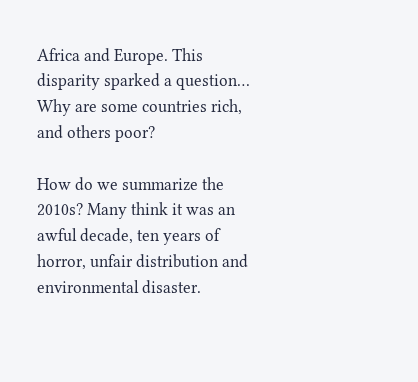Africa and Europe. This disparity sparked a question… Why are some countries rich, and others poor?

How do we summarize the 2010s? Many think it was an awful decade, ten years of horror, unfair distribution and environmental disaster.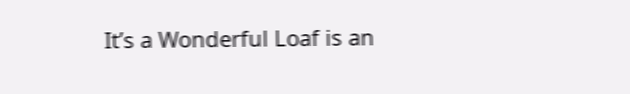It’s a Wonderful Loaf is an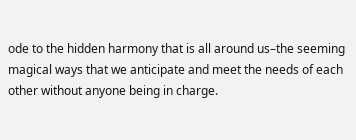ode to the hidden harmony that is all around us–the seeming magical ways that we anticipate and meet the needs of each other without anyone being in charge.